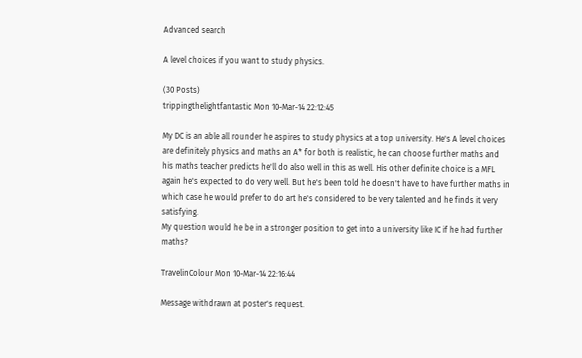Advanced search

A level choices if you want to study physics.

(30 Posts)
trippingthelightfantastic Mon 10-Mar-14 22:12:45

My DC is an able all rounder he aspires to study physics at a top university. He's A level choices are definitely physics and maths an A* for both is realistic, he can choose further maths and his maths teacher predicts he'll do also well in this as well. His other definite choice is a MFL again he's expected to do very well. But he's been told he doesn't have to have further maths in which case he would prefer to do art he's considered to be very talented and he finds it very satisfying.
My question would he be in a stronger position to get into a university like IC if he had further maths?

TravelinColour Mon 10-Mar-14 22:16:44

Message withdrawn at poster's request.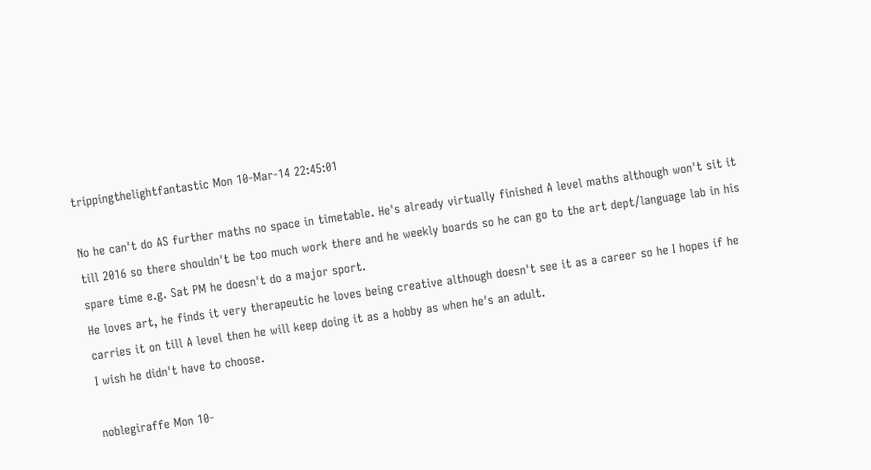trippingthelightfantastic Mon 10-Mar-14 22:45:01

No he can't do AS further maths no space in timetable. He's already virtually finished A level maths although won't sit it till 2016 so there shouldn't be too much work there and he weekly boards so he can go to the art dept/language lab in his spare time e.g. Sat PM he doesn't do a major sport.
He loves art, he finds it very therapeutic he loves being creative although doesn't see it as a career so he I hopes if he carries it on till A level then he will keep doing it as a hobby as when he's an adult.
I wish he didn't have to choose.

noblegiraffe Mon 10-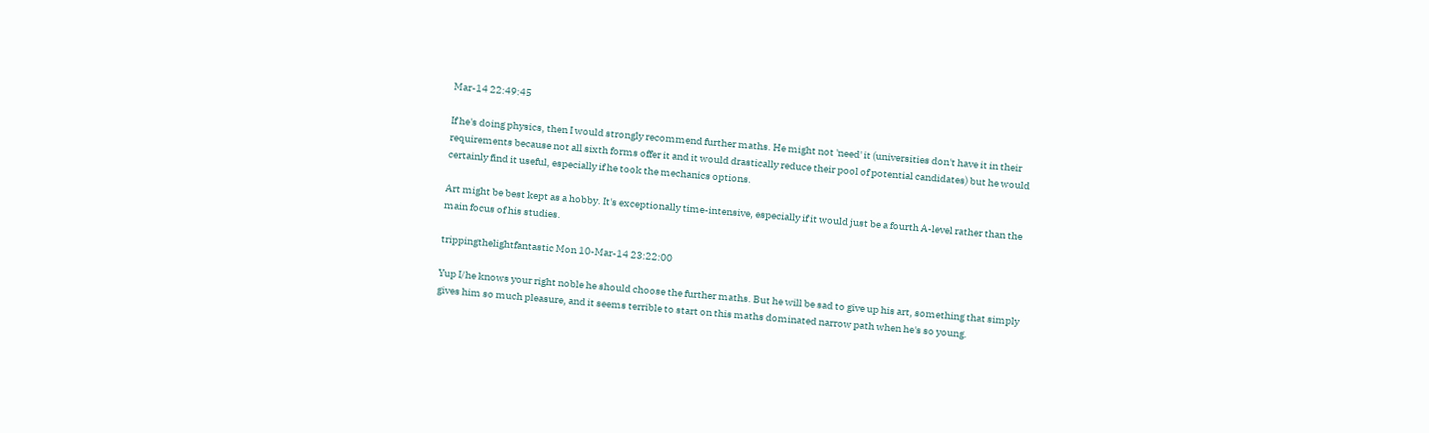Mar-14 22:49:45

If he's doing physics, then I would strongly recommend further maths. He might not 'need' it (universities don't have it in their requirements because not all sixth forms offer it and it would drastically reduce their pool of potential candidates) but he would certainly find it useful, especially if he took the mechanics options.

Art might be best kept as a hobby. It's exceptionally time-intensive, especially if it would just be a fourth A-level rather than the main focus of his studies.

trippingthelightfantastic Mon 10-Mar-14 23:22:00

Yup I/he knows your right noble he should choose the further maths. But he will be sad to give up his art, something that simply gives him so much pleasure, and it seems terrible to start on this maths dominated narrow path when he's so young.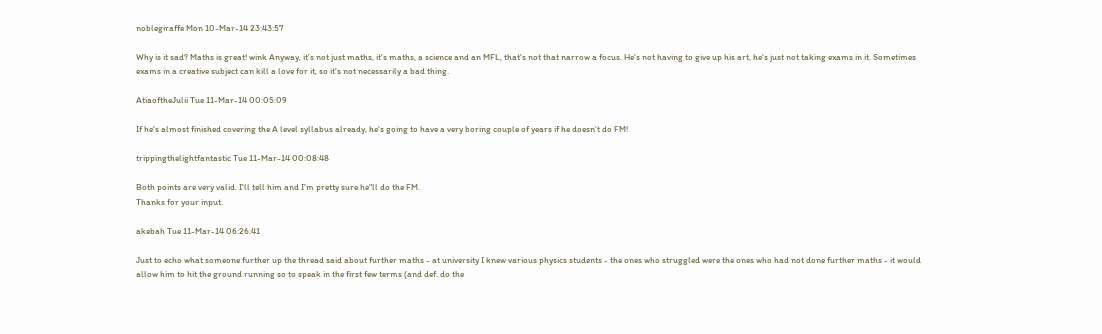noblegiraffe Mon 10-Mar-14 23:43:57

Why is it sad? Maths is great! wink Anyway, it's not just maths, it's maths, a science and an MFL, that's not that narrow a focus. He's not having to give up his art, he's just not taking exams in it. Sometimes exams in a creative subject can kill a love for it, so it's not necessarily a bad thing.

AtiaoftheJulii Tue 11-Mar-14 00:05:09

If he's almost finished covering the A level syllabus already, he's going to have a very boring couple of years if he doesn't do FM!

trippingthelightfantastic Tue 11-Mar-14 00:08:48

Both points are very valid. I'll tell him and I'm pretty sure he"ll do the FM.
Thanks for your input.

akebah Tue 11-Mar-14 06:26:41

Just to echo what someone further up the thread said about further maths - at university I knew various physics students - the ones who struggled were the ones who had not done further maths - it would allow him to hit the ground running so to speak in the first few terms (and def. do the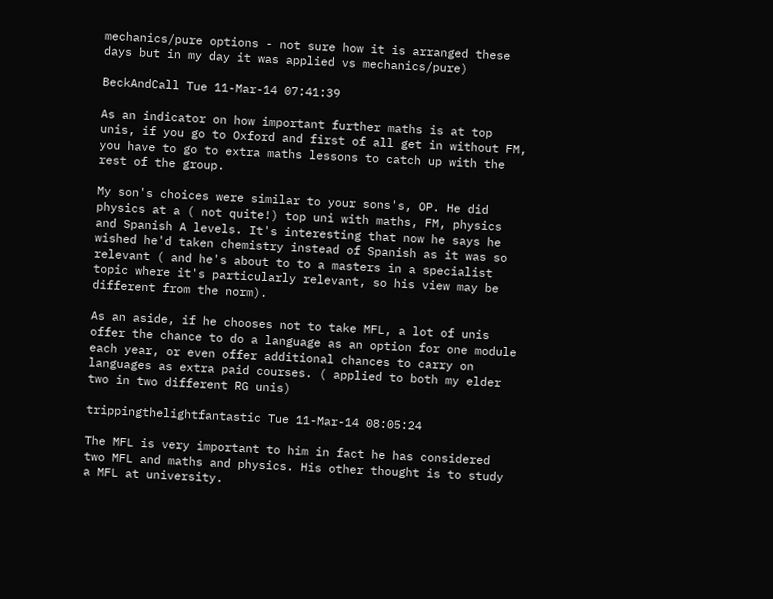mechanics/pure options - not sure how it is arranged these days but in my day it was applied vs mechanics/pure)

BeckAndCall Tue 11-Mar-14 07:41:39

As an indicator on how important further maths is at top unis, if you go to Oxford and first of all get in without FM, you have to go to extra maths lessons to catch up with the rest of the group.

My son's choices were similar to your sons's, OP. He did physics at a ( not quite!) top uni with maths, FM, physics and Spanish A levels. It's interesting that now he says he wished he'd taken chemistry instead of Spanish as it was so relevant ( and he's about to to a masters in a specialist topic where it's particularly relevant, so his view may be different from the norm).

As an aside, if he chooses not to take MFL, a lot of unis offer the chance to do a language as an option for one module each year, or even offer additional chances to carry on languages as extra paid courses. ( applied to both my elder two in two different RG unis)

trippingthelightfantastic Tue 11-Mar-14 08:05:24

The MFL is very important to him in fact he has considered two MFL and maths and physics. His other thought is to study a MFL at university.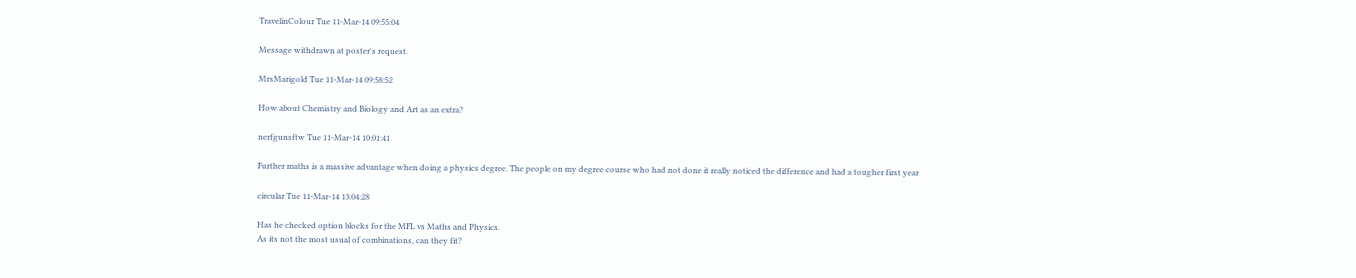TravelinColour Tue 11-Mar-14 09:55:04

Message withdrawn at poster's request.

MrsMarigold Tue 11-Mar-14 09:58:52

How about Chemistry and Biology and Art as an extra?

nerfgunsftw Tue 11-Mar-14 10:01:41

Further maths is a massive advantage when doing a physics degree. The people on my degree course who had not done it really noticed the difference and had a tougher first year

circular Tue 11-Mar-14 13:04:28

Has he checked option blocks for the MFL vs Maths and Physics.
As its not the most usual of combinations, can they fit?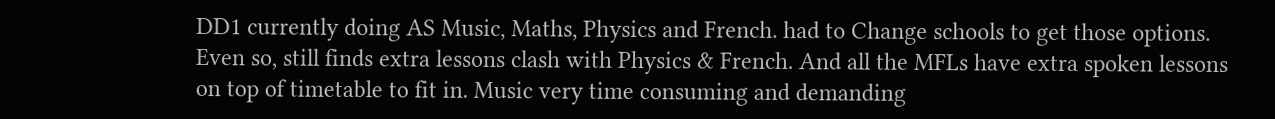DD1 currently doing AS Music, Maths, Physics and French. had to Change schools to get those options. Even so, still finds extra lessons clash with Physics & French. And all the MFLs have extra spoken lessons on top of timetable to fit in. Music very time consuming and demanding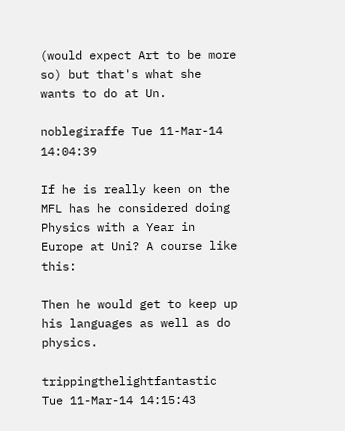(would expect Art to be more so) but that's what she wants to do at Un.

noblegiraffe Tue 11-Mar-14 14:04:39

If he is really keen on the MFL has he considered doing Physics with a Year in Europe at Uni? A course like this:

Then he would get to keep up his languages as well as do physics.

trippingthelightfantastic Tue 11-Mar-14 14:15:43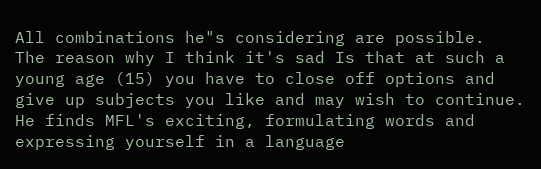All combinations he"s considering are possible.
The reason why I think it's sad Is that at such a young age (15) you have to close off options and give up subjects you like and may wish to continue. He finds MFL's exciting, formulating words and expressing yourself in a language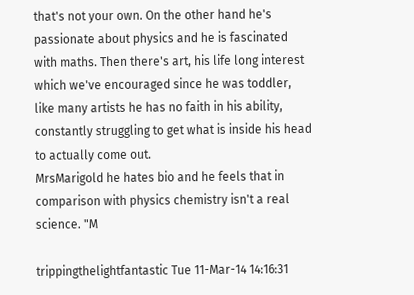that's not your own. On the other hand he's passionate about physics and he is fascinated with maths. Then there's art, his life long interest which we've encouraged since he was toddler, like many artists he has no faith in his ability, constantly struggling to get what is inside his head to actually come out.
MrsMarigold he hates bio and he feels that in comparison with physics chemistry isn't a real science. "M

trippingthelightfantastic Tue 11-Mar-14 14:16:31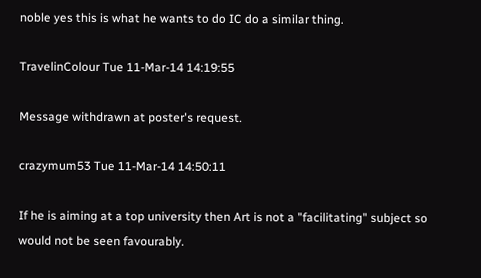noble yes this is what he wants to do IC do a similar thing.

TravelinColour Tue 11-Mar-14 14:19:55

Message withdrawn at poster's request.

crazymum53 Tue 11-Mar-14 14:50:11

If he is aiming at a top university then Art is not a "facilitating" subject so would not be seen favourably.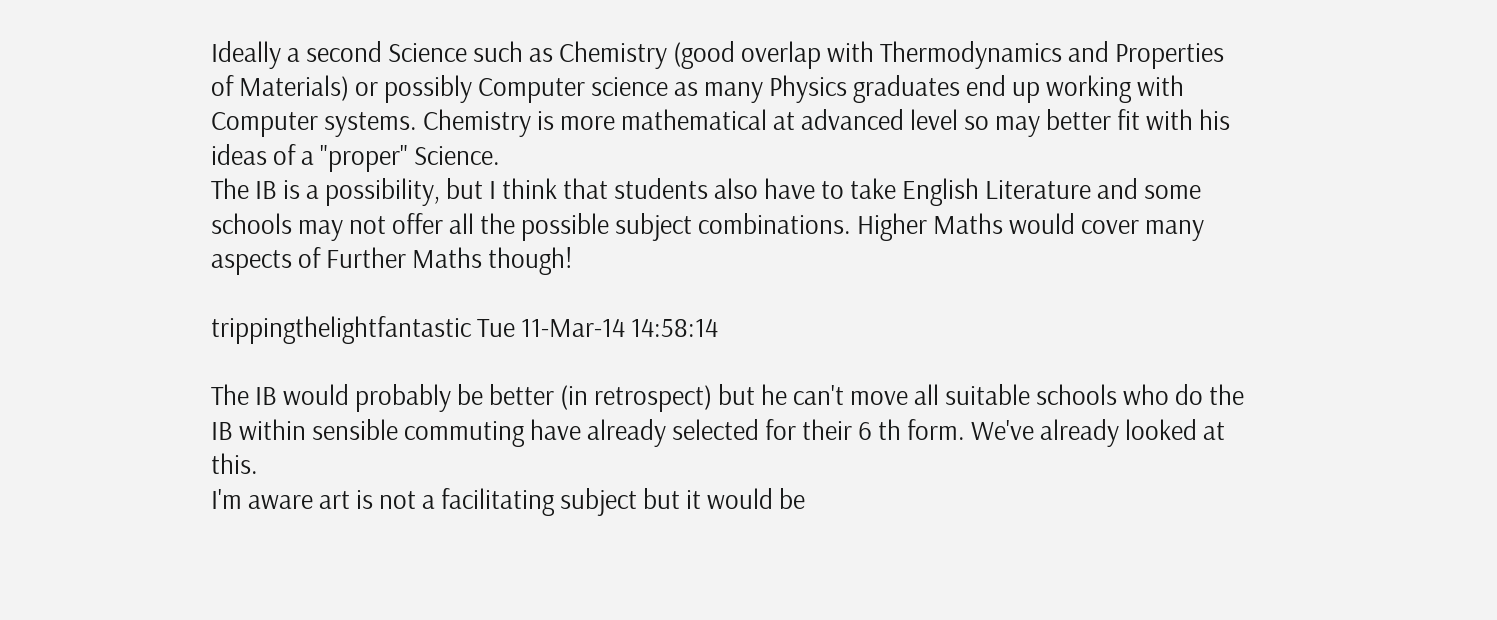Ideally a second Science such as Chemistry (good overlap with Thermodynamics and Properties of Materials) or possibly Computer science as many Physics graduates end up working with Computer systems. Chemistry is more mathematical at advanced level so may better fit with his ideas of a "proper" Science.
The IB is a possibility, but I think that students also have to take English Literature and some schools may not offer all the possible subject combinations. Higher Maths would cover many aspects of Further Maths though!

trippingthelightfantastic Tue 11-Mar-14 14:58:14

The IB would probably be better (in retrospect) but he can't move all suitable schools who do the IB within sensible commuting have already selected for their 6 th form. We've already looked at this.
I'm aware art is not a facilitating subject but it would be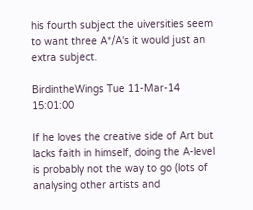his fourth subject the uiversities seem to want three A*/A's it would just an extra subject.

BirdintheWings Tue 11-Mar-14 15:01:00

If he loves the creative side of Art but lacks faith in himself, doing the A-level is probably not the way to go (lots of analysing other artists and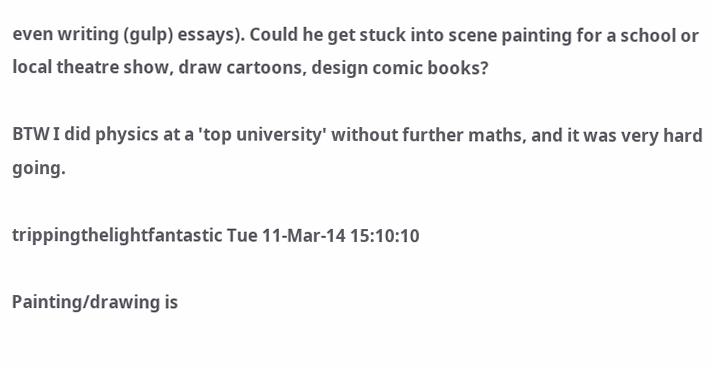even writing (gulp) essays). Could he get stuck into scene painting for a school or local theatre show, draw cartoons, design comic books?

BTW I did physics at a 'top university' without further maths, and it was very hard going.

trippingthelightfantastic Tue 11-Mar-14 15:10:10

Painting/drawing is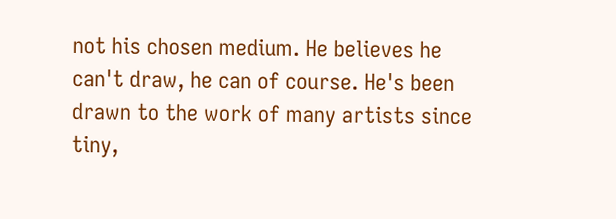not his chosen medium. He believes he can't draw, he can of course. He's been drawn to the work of many artists since tiny,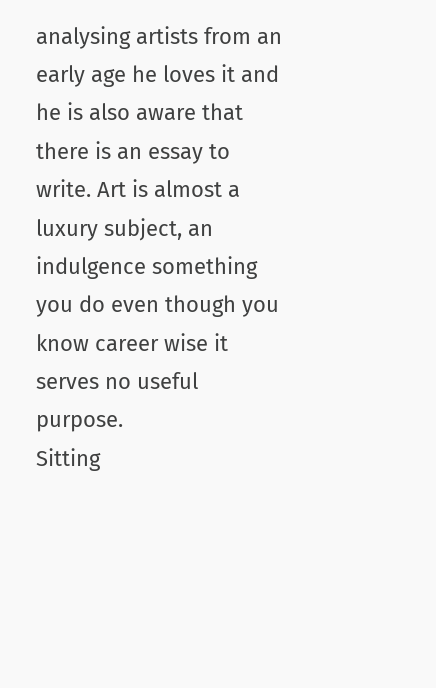analysing artists from an early age he loves it and he is also aware that there is an essay to write. Art is almost a luxury subject, an indulgence something you do even though you know career wise it serves no useful purpose.
Sitting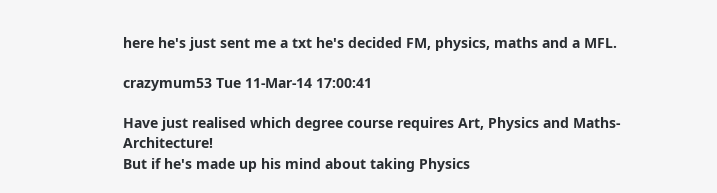here he's just sent me a txt he's decided FM, physics, maths and a MFL.

crazymum53 Tue 11-Mar-14 17:00:41

Have just realised which degree course requires Art, Physics and Maths- Architecture!
But if he's made up his mind about taking Physics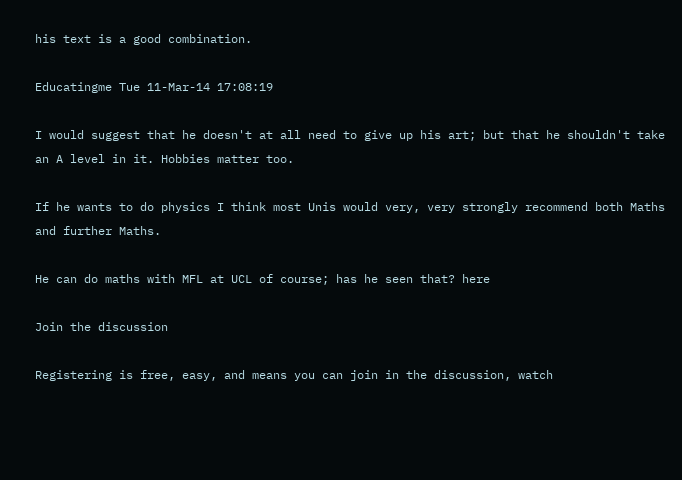his text is a good combination.

Educatingme Tue 11-Mar-14 17:08:19

I would suggest that he doesn't at all need to give up his art; but that he shouldn't take an A level in it. Hobbies matter too.

If he wants to do physics I think most Unis would very, very strongly recommend both Maths and further Maths.

He can do maths with MFL at UCL of course; has he seen that? here

Join the discussion

Registering is free, easy, and means you can join in the discussion, watch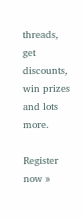threads, get discounts, win prizes and lots more.

Register now »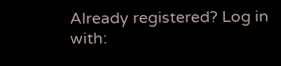Already registered? Log in with: